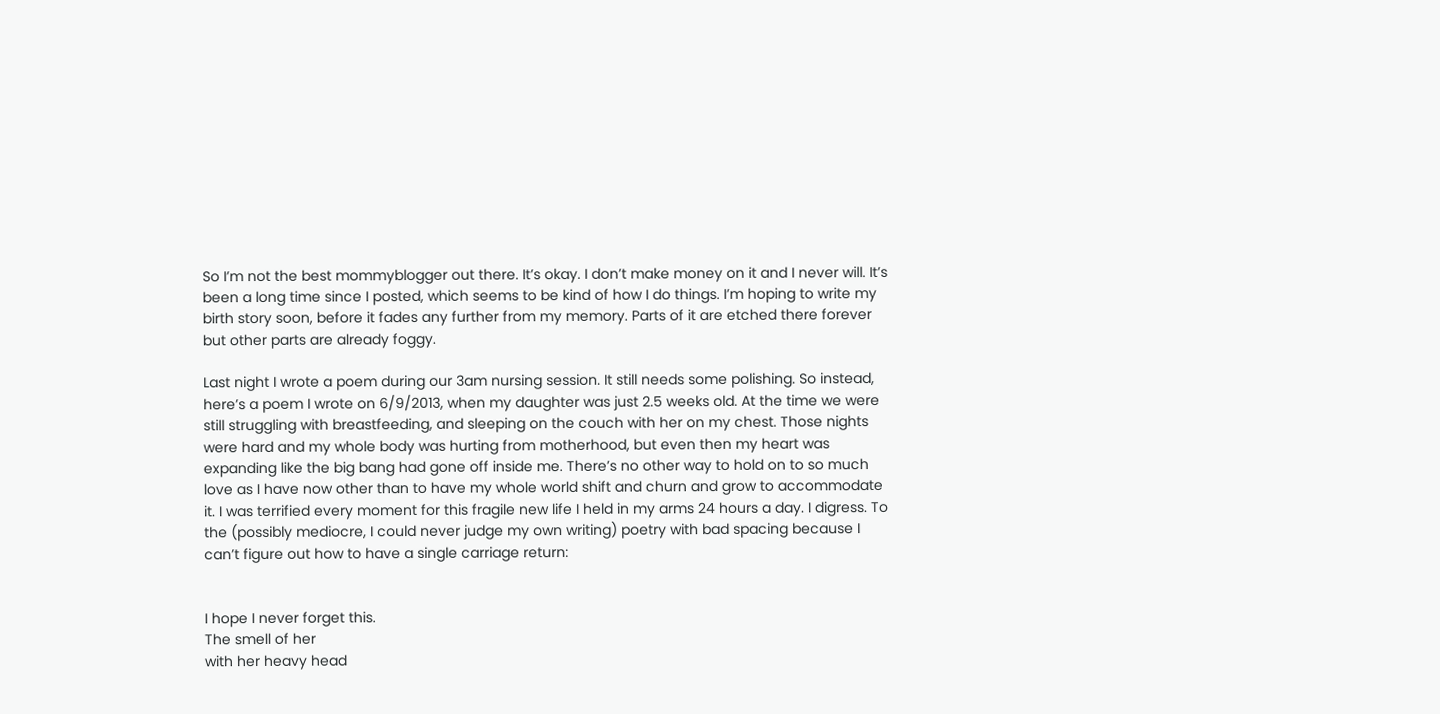So I’m not the best mommyblogger out there. It’s okay. I don’t make money on it and I never will. It’s been a long time since I posted, which seems to be kind of how I do things. I’m hoping to write my birth story soon, before it fades any further from my memory. Parts of it are etched there forever but other parts are already foggy.

Last night I wrote a poem during our 3am nursing session. It still needs some polishing. So instead, here’s a poem I wrote on 6/9/2013, when my daughter was just 2.5 weeks old. At the time we were still struggling with breastfeeding, and sleeping on the couch with her on my chest. Those nights were hard and my whole body was hurting from motherhood, but even then my heart was expanding like the big bang had gone off inside me. There’s no other way to hold on to so much love as I have now other than to have my whole world shift and churn and grow to accommodate it. I was terrified every moment for this fragile new life I held in my arms 24 hours a day. I digress. To the (possibly mediocre, I could never judge my own writing) poetry with bad spacing because I can’t figure out how to have a single carriage return:


I hope I never forget this.
The smell of her
with her heavy head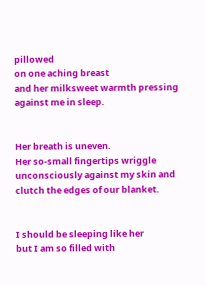pillowed
on one aching breast
and her milksweet warmth pressing
against me in sleep.


Her breath is uneven.
Her so-small fingertips wriggle
unconsciously against my skin and
clutch the edges of our blanket.


I should be sleeping like her
but I am so filled with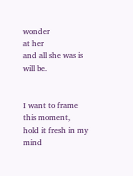wonder
at her
and all she was is will be.


I want to frame this moment,
hold it fresh in my mind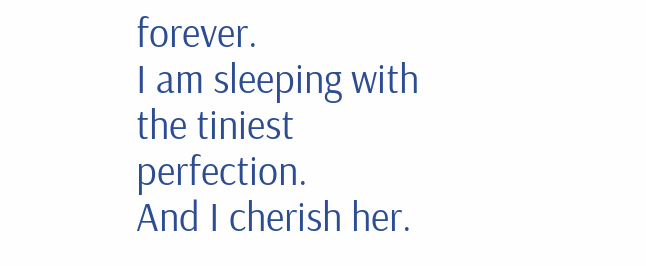forever.
I am sleeping with the tiniest perfection.
And I cherish her.